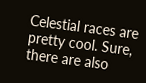Celestial races are pretty cool. Sure, there are also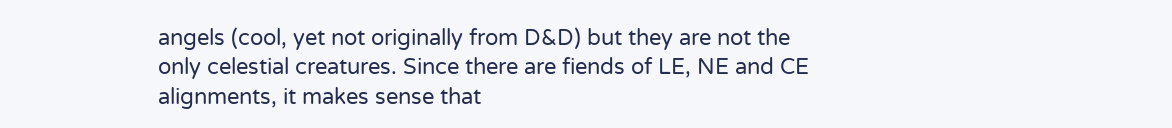angels (cool, yet not originally from D&D) but they are not the only celestial creatures. Since there are fiends of LE, NE and CE alignments, it makes sense that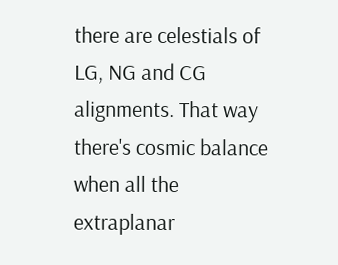there are celestials of LG, NG and CG alignments. That way there's cosmic balance when all the extraplanar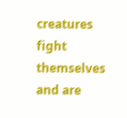creatures fight themselves and are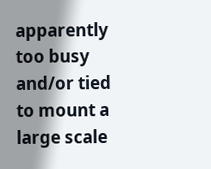apparently too busy and/or tied to mount a large scale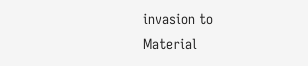invasion to Material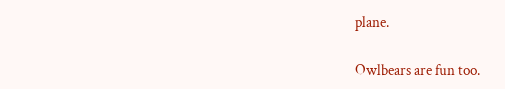plane.

Owlbears are fun too.